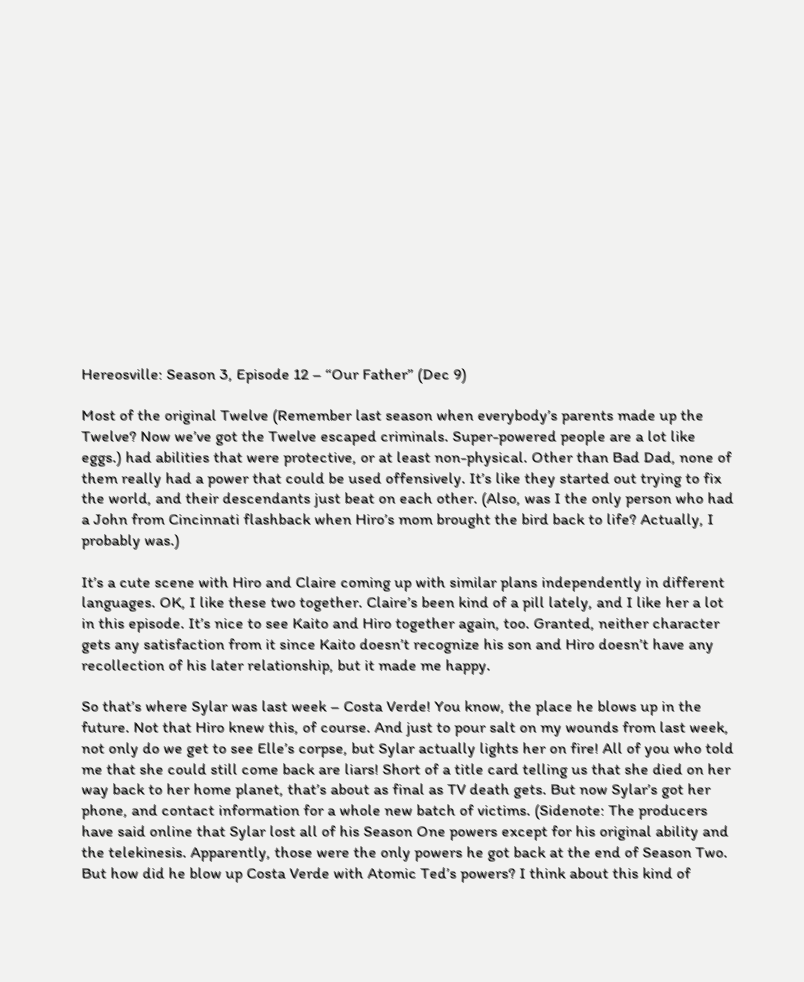Hereosville: Season 3, Episode 12 – “Our Father” (Dec 9)

Most of the original Twelve (Remember last season when everybody’s parents made up the Twelve? Now we’ve got the Twelve escaped criminals. Super-powered people are a lot like eggs.) had abilities that were protective, or at least non-physical. Other than Bad Dad, none of them really had a power that could be used offensively. It’s like they started out trying to fix the world, and their descendants just beat on each other. (Also, was I the only person who had a John from Cincinnati flashback when Hiro’s mom brought the bird back to life? Actually, I probably was.)

It’s a cute scene with Hiro and Claire coming up with similar plans independently in different languages. OK, I like these two together. Claire’s been kind of a pill lately, and I like her a lot in this episode. It’s nice to see Kaito and Hiro together again, too. Granted, neither character gets any satisfaction from it since Kaito doesn’t recognize his son and Hiro doesn’t have any recollection of his later relationship, but it made me happy.

So that’s where Sylar was last week – Costa Verde! You know, the place he blows up in the future. Not that Hiro knew this, of course. And just to pour salt on my wounds from last week, not only do we get to see Elle’s corpse, but Sylar actually lights her on fire! All of you who told me that she could still come back are liars! Short of a title card telling us that she died on her way back to her home planet, that’s about as final as TV death gets. But now Sylar’s got her phone, and contact information for a whole new batch of victims. (Sidenote: The producers have said online that Sylar lost all of his Season One powers except for his original ability and the telekinesis. Apparently, those were the only powers he got back at the end of Season Two. But how did he blow up Costa Verde with Atomic Ted’s powers? I think about this kind of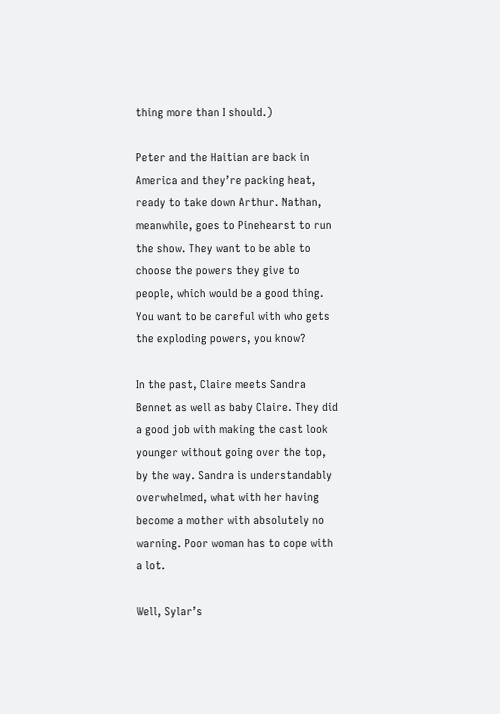thing more than I should.)

Peter and the Haitian are back in America and they’re packing heat, ready to take down Arthur. Nathan, meanwhile, goes to Pinehearst to run the show. They want to be able to choose the powers they give to people, which would be a good thing. You want to be careful with who gets the exploding powers, you know?

In the past, Claire meets Sandra Bennet as well as baby Claire. They did a good job with making the cast look younger without going over the top, by the way. Sandra is understandably overwhelmed, what with her having become a mother with absolutely no warning. Poor woman has to cope with a lot.

Well, Sylar’s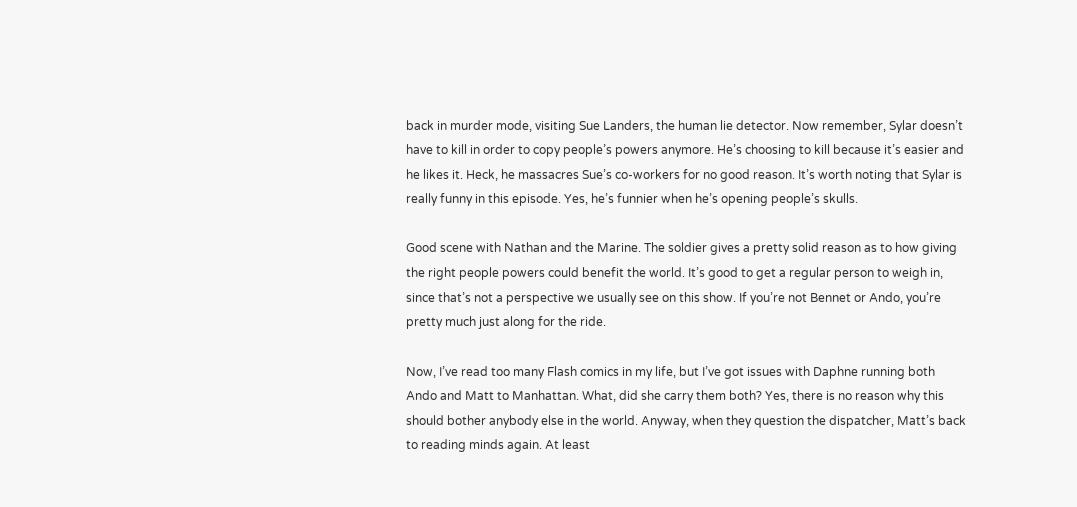back in murder mode, visiting Sue Landers, the human lie detector. Now remember, Sylar doesn’t have to kill in order to copy people’s powers anymore. He’s choosing to kill because it’s easier and he likes it. Heck, he massacres Sue’s co-workers for no good reason. It’s worth noting that Sylar is really funny in this episode. Yes, he’s funnier when he’s opening people’s skulls.

Good scene with Nathan and the Marine. The soldier gives a pretty solid reason as to how giving the right people powers could benefit the world. It’s good to get a regular person to weigh in, since that’s not a perspective we usually see on this show. If you’re not Bennet or Ando, you’re pretty much just along for the ride.

Now, I’ve read too many Flash comics in my life, but I’ve got issues with Daphne running both Ando and Matt to Manhattan. What, did she carry them both? Yes, there is no reason why this should bother anybody else in the world. Anyway, when they question the dispatcher, Matt’s back to reading minds again. At least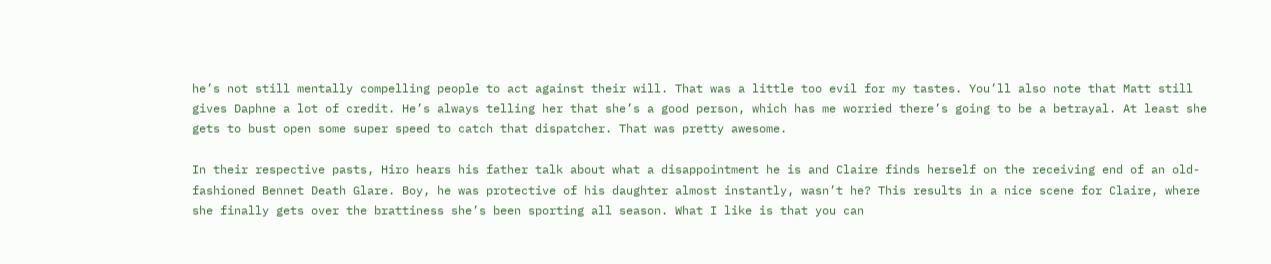he’s not still mentally compelling people to act against their will. That was a little too evil for my tastes. You’ll also note that Matt still gives Daphne a lot of credit. He’s always telling her that she’s a good person, which has me worried there’s going to be a betrayal. At least she gets to bust open some super speed to catch that dispatcher. That was pretty awesome.

In their respective pasts, Hiro hears his father talk about what a disappointment he is and Claire finds herself on the receiving end of an old-fashioned Bennet Death Glare. Boy, he was protective of his daughter almost instantly, wasn’t he? This results in a nice scene for Claire, where she finally gets over the brattiness she’s been sporting all season. What I like is that you can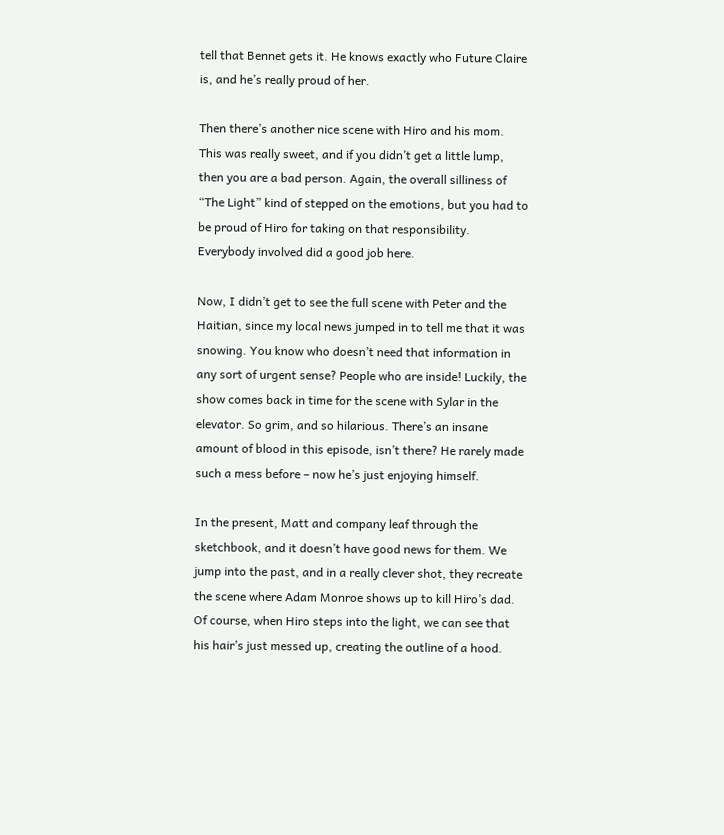tell that Bennet gets it. He knows exactly who Future Claire is, and he’s really proud of her.

Then there’s another nice scene with Hiro and his mom. This was really sweet, and if you didn’t get a little lump, then you are a bad person. Again, the overall silliness of “The Light” kind of stepped on the emotions, but you had to be proud of Hiro for taking on that responsibility. Everybody involved did a good job here.

Now, I didn’t get to see the full scene with Peter and the Haitian, since my local news jumped in to tell me that it was snowing. You know who doesn’t need that information in any sort of urgent sense? People who are inside! Luckily, the show comes back in time for the scene with Sylar in the elevator. So grim, and so hilarious. There’s an insane amount of blood in this episode, isn’t there? He rarely made such a mess before – now he’s just enjoying himself.

In the present, Matt and company leaf through the sketchbook, and it doesn’t have good news for them. We jump into the past, and in a really clever shot, they recreate the scene where Adam Monroe shows up to kill Hiro’s dad. Of course, when Hiro steps into the light, we can see that his hair’s just messed up, creating the outline of a hood.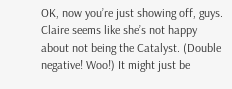OK, now you’re just showing off, guys. Claire seems like she’s not happy about not being the Catalyst. (Double negative! Woo!) It might just be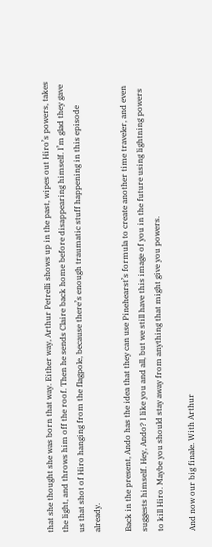that she thought she was born that way. Either way, Arthur Petrelli shows up in the past, wipes out Hiro’s powers, takes the light, and throws him off the roof. Then he sends Claire back home before disappearing himself. I’m glad they gave us that shot of Hiro hanging from the flagpole, because there’s enough traumatic stuff happening in this episode already.

Back in the present, Ando has the idea that they can use Pinehearst’s formula to create another time traveler, and even suggests himself. Hey, Ando? I like you and all, but we still have this image of you in the future using lightning powers to kill Hiro. Maybe you should stay away from anything that might give you powers.

And now our big finale. With Arthur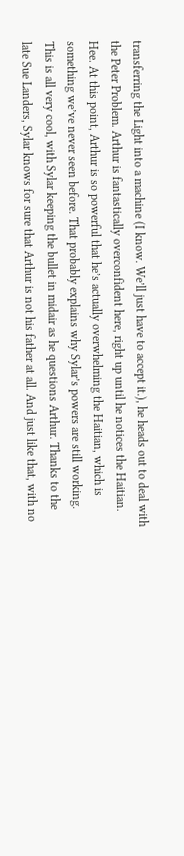transferring the Light into a machine (I know. We’ll just have to accept it.), he heads out to deal with the Peter Problem. Arthur is fantastically overconfident here, right up until he notices the Haitian. Hee. At this point, Arthur is so powerful that he’s actually overwhelming the Haitian, which is something we’ve never seen before. That probably explains why Sylar’s powers are still working. This is all very cool, with Sylar keeping the bullet in midair as he questions Arthur. Thanks to the late Sue Landers, Sylar knows for sure that Arthur is not his father at all. And just like that, with no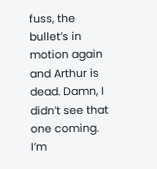fuss, the bullet’s in motion again and Arthur is dead. Damn, I didn’t see that one coming. I’m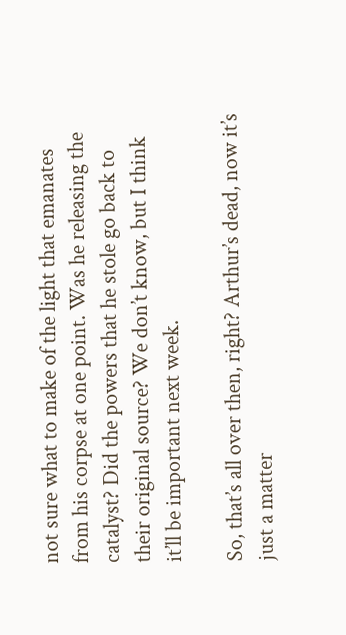not sure what to make of the light that emanates from his corpse at one point. Was he releasing the catalyst? Did the powers that he stole go back to their original source? We don’t know, but I think it’ll be important next week.

So, that’s all over then, right? Arthur’s dead, now it’s just a matter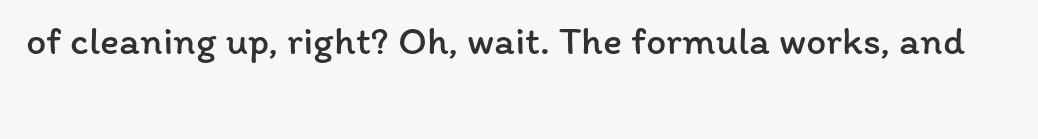of cleaning up, right? Oh, wait. The formula works, and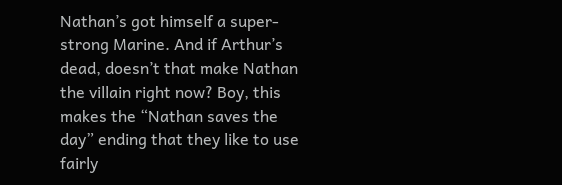Nathan’s got himself a super-strong Marine. And if Arthur’s dead, doesn’t that make Nathan the villain right now? Boy, this makes the “Nathan saves the day” ending that they like to use fairly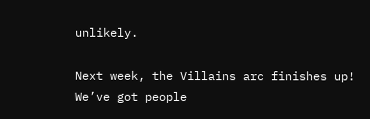unlikely.

Next week, the Villains arc finishes up! We’ve got people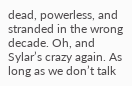dead, powerless, and stranded in the wrong decade. Oh, and Sylar’s crazy again. As long as we don’t talk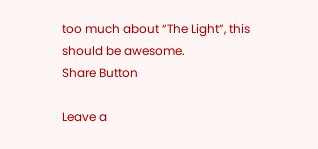too much about “The Light”, this should be awesome.
Share Button

Leave a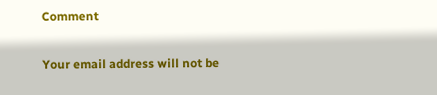Comment

Your email address will not be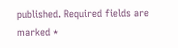published. Required fields are marked *